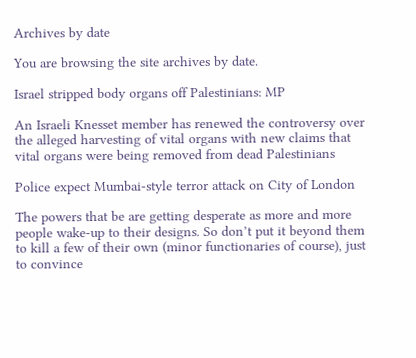Archives by date

You are browsing the site archives by date.

Israel stripped body organs off Palestinians: MP

An Israeli Knesset member has renewed the controversy over the alleged harvesting of vital organs with new claims that vital organs were being removed from dead Palestinians

Police expect Mumbai-style terror attack on City of London

The powers that be are getting desperate as more and more people wake-up to their designs. So don’t put it beyond them to kill a few of their own (minor functionaries of course), just to convince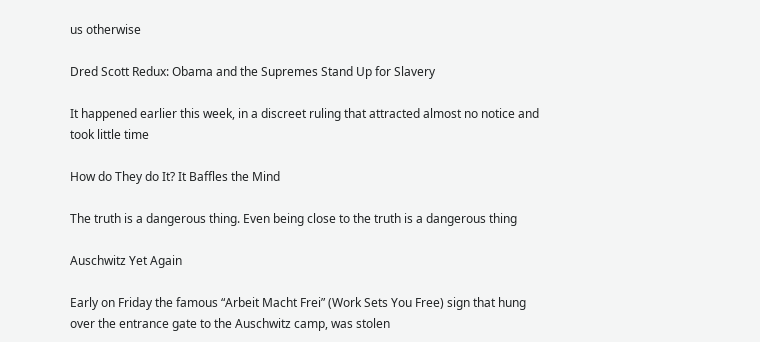us otherwise

Dred Scott Redux: Obama and the Supremes Stand Up for Slavery

It happened earlier this week, in a discreet ruling that attracted almost no notice and took little time

How do They do It? It Baffles the Mind

The truth is a dangerous thing. Even being close to the truth is a dangerous thing

Auschwitz Yet Again

Early on Friday the famous “Arbeit Macht Frei” (Work Sets You Free) sign that hung over the entrance gate to the Auschwitz camp, was stolen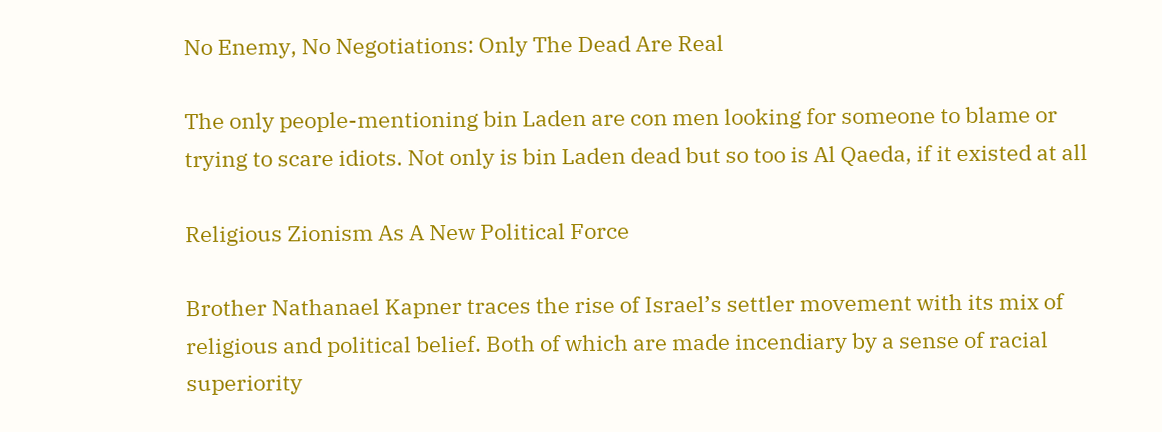No Enemy, No Negotiations: Only The Dead Are Real

The only people-mentioning bin Laden are con men looking for someone to blame or trying to scare idiots. Not only is bin Laden dead but so too is Al Qaeda, if it existed at all

Religious Zionism As A New Political Force

Brother Nathanael Kapner traces the rise of Israel’s settler movement with its mix of religious and political belief. Both of which are made incendiary by a sense of racial superiority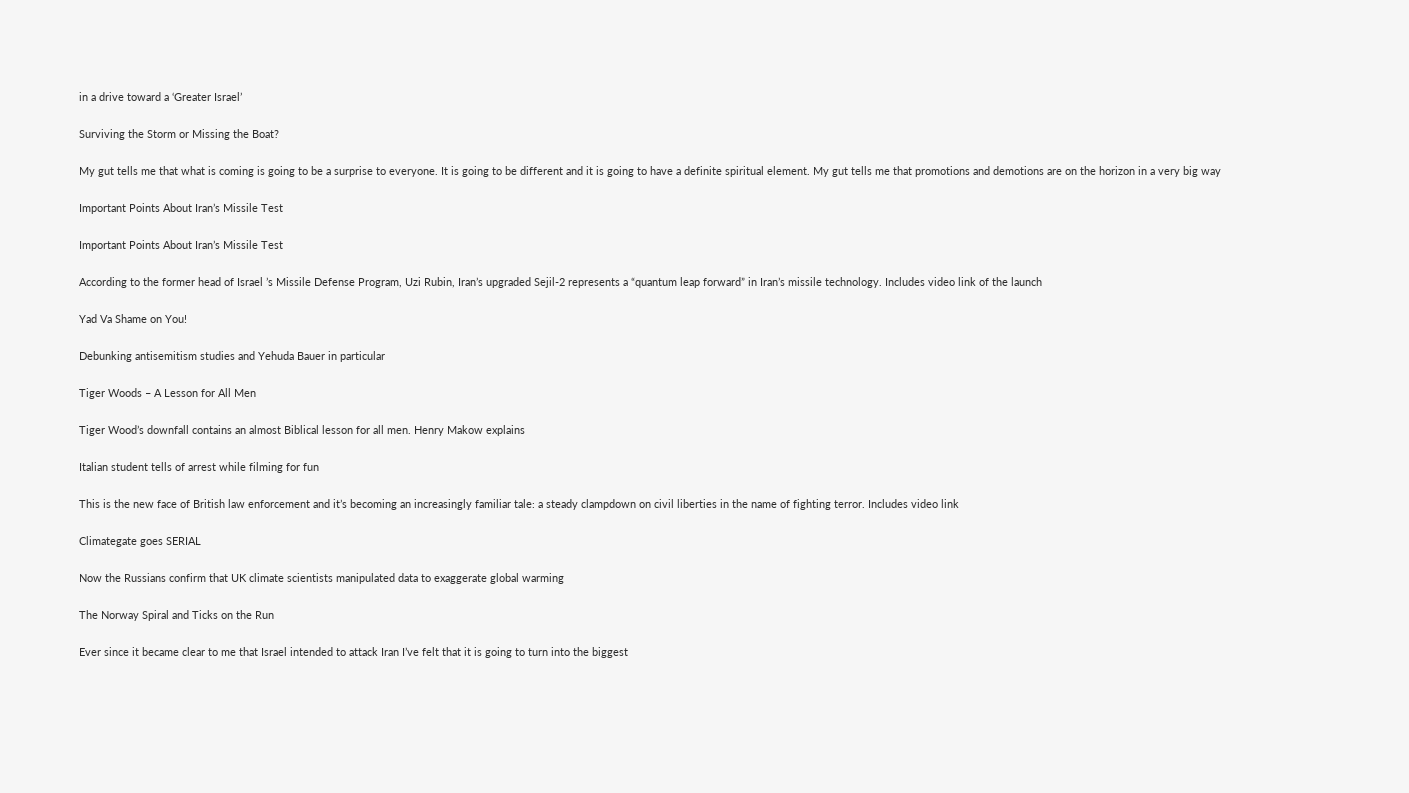in a drive toward a ‘Greater Israel’

Surviving the Storm or Missing the Boat?

My gut tells me that what is coming is going to be a surprise to everyone. It is going to be different and it is going to have a definite spiritual element. My gut tells me that promotions and demotions are on the horizon in a very big way

Important Points About Iran’s Missile Test

Important Points About Iran’s Missile Test

According to the former head of Israel ’s Missile Defense Program, Uzi Rubin, Iran’s upgraded Sejil-2 represents a “quantum leap forward” in Iran’s missile technology. Includes video link of the launch

Yad Va Shame on You!

Debunking antisemitism studies and Yehuda Bauer in particular

Tiger Woods – A Lesson for All Men

Tiger Wood’s downfall contains an almost Biblical lesson for all men. Henry Makow explains

Italian student tells of arrest while filming for fun

This is the new face of British law enforcement and it’s becoming an increasingly familiar tale: a steady clampdown on civil liberties in the name of fighting terror. Includes video link

Climategate goes SERIAL

Now the Russians confirm that UK climate scientists manipulated data to exaggerate global warming

The Norway Spiral and Ticks on the Run

Ever since it became clear to me that Israel intended to attack Iran I’ve felt that it is going to turn into the biggest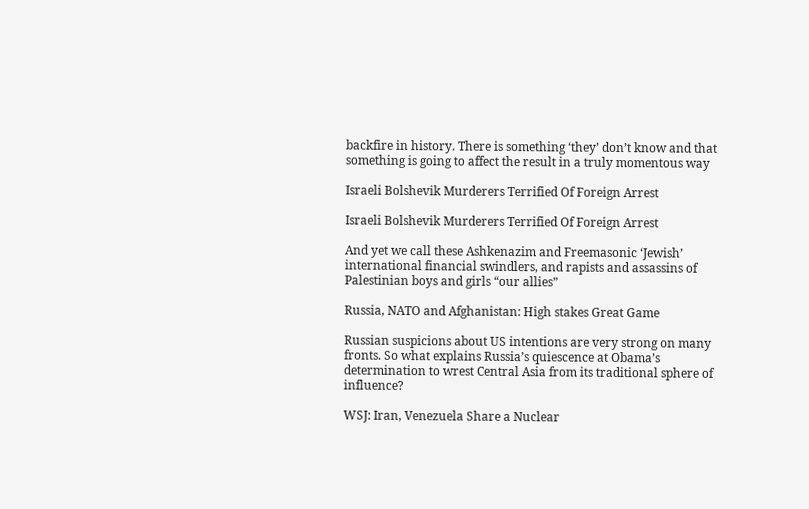backfire in history. There is something ‘they’ don’t know and that something is going to affect the result in a truly momentous way

Israeli Bolshevik Murderers Terrified Of Foreign Arrest

Israeli Bolshevik Murderers Terrified Of Foreign Arrest

And yet we call these Ashkenazim and Freemasonic ‘Jewish’ international financial swindlers, and rapists and assassins of Palestinian boys and girls “our allies”

Russia, NATO and Afghanistan: High stakes Great Game

Russian suspicions about US intentions are very strong on many fronts. So what explains Russia’s quiescence at Obama’s determination to wrest Central Asia from its traditional sphere of influence?

WSJ: Iran, Venezuela Share a Nuclear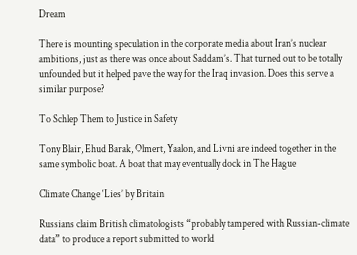Dream

There is mounting speculation in the corporate media about Iran’s nuclear ambitions, just as there was once about Saddam’s. That turned out to be totally unfounded but it helped pave the way for the Iraq invasion. Does this serve a similar purpose?

To Schlep Them to Justice in Safety

Tony Blair, Ehud Barak, Olmert, Yaalon, and Livni are indeed together in the same symbolic boat. A boat that may eventually dock in The Hague

Climate Change ‘Lies’ by Britain

Russians claim British climatologists “probably tampered with Russian-climate data” to produce a report submitted to world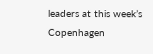leaders at this week’s Copenhagen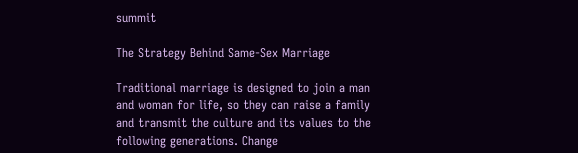summit

The Strategy Behind Same-Sex Marriage

Traditional marriage is designed to join a man and woman for life, so they can raise a family and transmit the culture and its values to the following generations. Change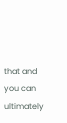that and you can ultimately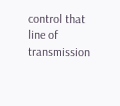control that line of transmission